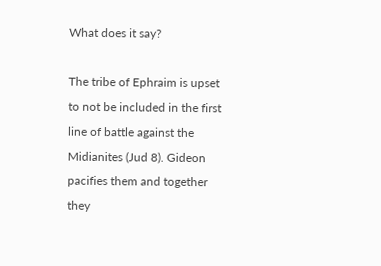What does it say?

The tribe of Ephraim is upset to not be included in the first line of battle against the Midianites (Jud 8). Gideon pacifies them and together they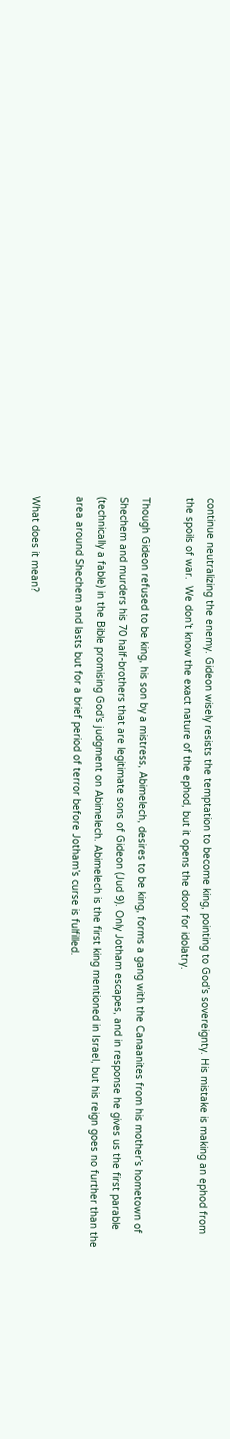continue neutralizing the enemy. Gideon wisely resists the temptation to become king, pointing to God’s sovereignty. His mistake is making an ephod from the spoils of war.  We don’t know the exact nature of the ephod, but it opens the door for idolatry.

Though Gideon refused to be king, his son by a mistress, Abimelech, desires to be king, forms a gang with the Canaanites from his mother’s hometown of Shechem and murders his 70 half-brothers that are legitimate sons of Gideon (Jud 9). Only Jotham escapes, and in response he gives us the first parable (technically a fable) in the Bible promising God’s judgment on Abimelech. Abimelech is the first king mentioned in Israel, but his reign goes no further than the area around Shechem and lasts but for a brief period of terror before Jotham’s curse is fulfilled.

What does it mean?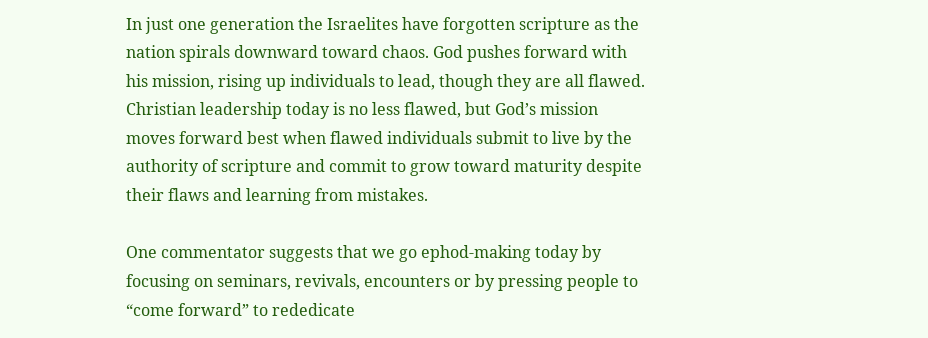In just one generation the Israelites have forgotten scripture as the nation spirals downward toward chaos. God pushes forward with his mission, rising up individuals to lead, though they are all flawed. Christian leadership today is no less flawed, but God’s mission moves forward best when flawed individuals submit to live by the authority of scripture and commit to grow toward maturity despite their flaws and learning from mistakes.

One commentator suggests that we go ephod-making today by focusing on seminars, revivals, encounters or by pressing people to “come forward” to rededicate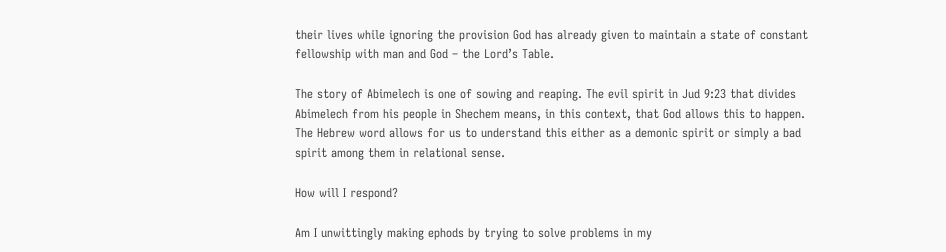their lives while ignoring the provision God has already given to maintain a state of constant fellowship with man and God – the Lord’s Table.

The story of Abimelech is one of sowing and reaping. The evil spirit in Jud 9:23 that divides Abimelech from his people in Shechem means, in this context, that God allows this to happen. The Hebrew word allows for us to understand this either as a demonic spirit or simply a bad spirit among them in relational sense.

How will I respond?

Am I unwittingly making ephods by trying to solve problems in my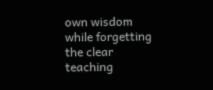own wisdom while forgetting the clear teaching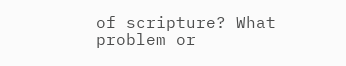of scripture? What problem or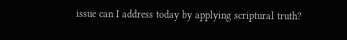issue can I address today by applying scriptural truth?